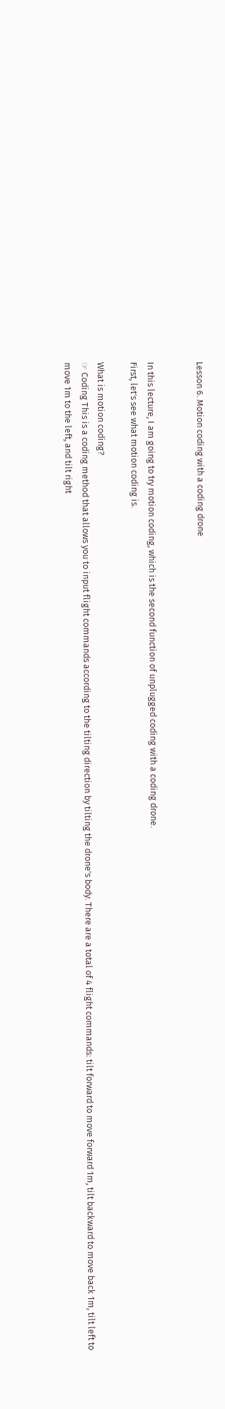Lesson 6. Motion coding with a coding drone


In this lecture, I am going to try motion coding, which is the second function of unplugged coding with a coding drone.
First, let's see what motion coding is.

What is motion coding?
☞ Coding This is a coding method that allows you to input flight commands according to the tilting direction by tilting the drone's body. There are a total of 4 flight commands: tilt forward to move forward 1m, tilt backward to move back 1m, tilt left to move 1m to the left, and tilt right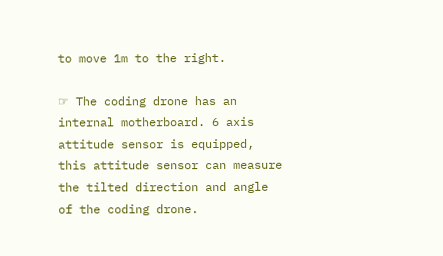to move 1m to the right.

☞ The coding drone has an internal motherboard. 6 axis attitude sensor is equipped, this attitude sensor can measure the tilted direction and angle of the coding drone.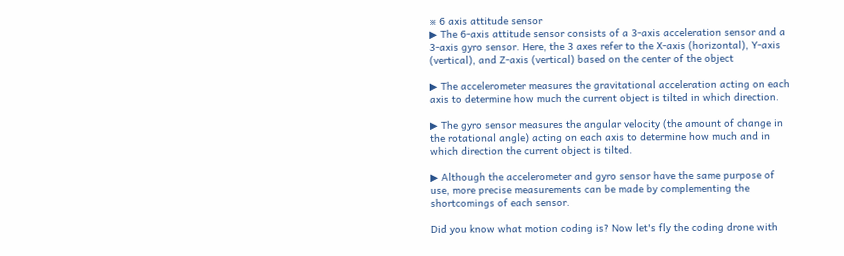※ 6 axis attitude sensor
▶ The 6-axis attitude sensor consists of a 3-axis acceleration sensor and a 3-axis gyro sensor. Here, the 3 axes refer to the X-axis (horizontal), Y-axis (vertical), and Z-axis (vertical) based on the center of the object

▶ The accelerometer measures the gravitational acceleration acting on each axis to determine how much the current object is tilted in which direction.

▶ The gyro sensor measures the angular velocity (the amount of change in the rotational angle) acting on each axis to determine how much and in which direction the current object is tilted.

▶ Although the accelerometer and gyro sensor have the same purpose of use, more precise measurements can be made by complementing the shortcomings of each sensor.

Did you know what motion coding is? Now let's fly the coding drone with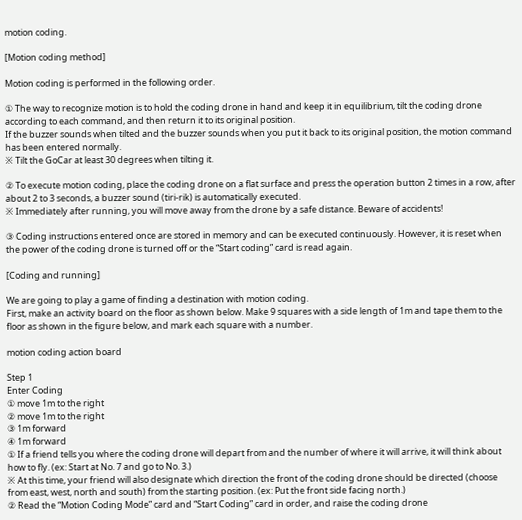motion coding.

[Motion coding method]

Motion coding is performed in the following order.

① The way to recognize motion is to hold the coding drone in hand and keep it in equilibrium, tilt the coding drone according to each command, and then return it to its original position.
If the buzzer sounds when tilted and the buzzer sounds when you put it back to its original position, the motion command has been entered normally.
※ Tilt the GoCar at least 30 degrees when tilting it.

② To execute motion coding, place the coding drone on a flat surface and press the operation button 2 times in a row, after about 2 to 3 seconds, a buzzer sound (tiri-rik) is automatically executed.
※ Immediately after running, you will move away from the drone by a safe distance. Beware of accidents!

③ Coding instructions entered once are stored in memory and can be executed continuously. However, it is reset when the power of the coding drone is turned off or the “Start coding” card is read again.

[Coding and running]

We are going to play a game of finding a destination with motion coding.
First, make an activity board on the floor as shown below. Make 9 squares with a side length of 1m and tape them to the floor as shown in the figure below, and mark each square with a number.

motion coding action board

Step 1
Enter Coding
① move 1m to the right
② move 1m to the right
③ 1m forward
④ 1m forward
① If a friend tells you where the coding drone will depart from and the number of where it will arrive, it will think about how to fly. (ex: Start at No. 7 and go to No. 3.)
※ At this time, your friend will also designate which direction the front of the coding drone should be directed (choose from east, west, north and south) from the starting position. (ex: Put the front side facing north.)
② Read the “Motion Coding Mode” card and “Start Coding” card in order, and raise the coding drone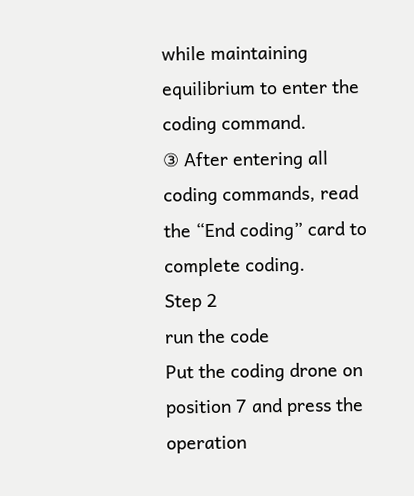while maintaining equilibrium to enter the coding command.
③ After entering all coding commands, read the “End coding” card to complete coding.
Step 2
run the code
Put the coding drone on position 7 and press the operation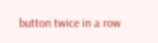button twice in a row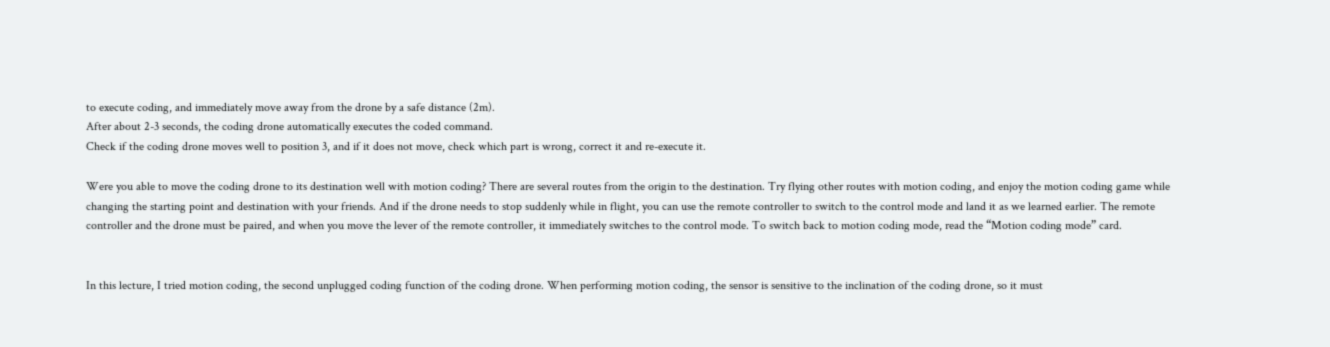to execute coding, and immediately move away from the drone by a safe distance (2m).
After about 2-3 seconds, the coding drone automatically executes the coded command.
Check if the coding drone moves well to position 3, and if it does not move, check which part is wrong, correct it and re-execute it.

Were you able to move the coding drone to its destination well with motion coding? There are several routes from the origin to the destination. Try flying other routes with motion coding, and enjoy the motion coding game while changing the starting point and destination with your friends. And if the drone needs to stop suddenly while in flight, you can use the remote controller to switch to the control mode and land it as we learned earlier. The remote controller and the drone must be paired, and when you move the lever of the remote controller, it immediately switches to the control mode. To switch back to motion coding mode, read the “Motion coding mode” card.


In this lecture, I tried motion coding, the second unplugged coding function of the coding drone. When performing motion coding, the sensor is sensitive to the inclination of the coding drone, so it must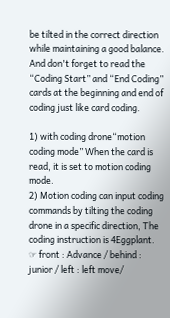be tilted in the correct direction while maintaining a good balance. And don't forget to read the “Coding Start” and “End Coding” cards at the beginning and end of coding just like card coding.

1) with coding drone“motion coding mode” When the card is read, it is set to motion coding mode.
2) Motion coding can input coding commands by tilting the coding drone in a specific direction, The coding instruction is 4Eggplant.
☞ front : Advance / behind : junior / left : left move/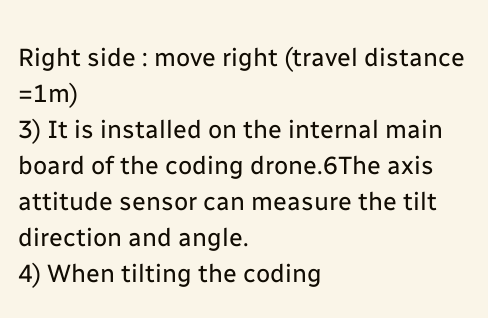Right side : move right (travel distance =1m)
3) It is installed on the internal main board of the coding drone.6The axis attitude sensor can measure the tilt direction and angle.
4) When tilting the coding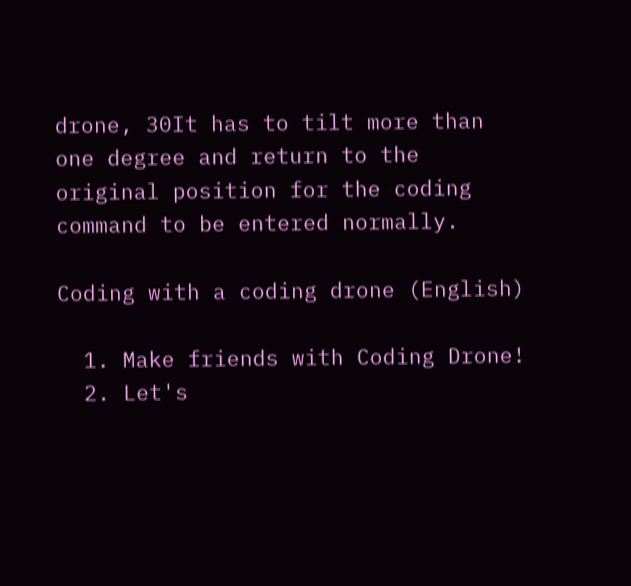drone, 30It has to tilt more than one degree and return to the original position for the coding command to be entered normally.

Coding with a coding drone (English)

  1. Make friends with Coding Drone!
  2. Let's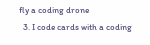fly a coding drone
  3. I code cards with a coding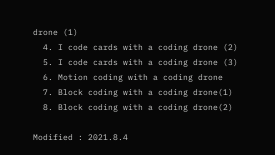drone (1)
  4. I code cards with a coding drone (2)
  5. I code cards with a coding drone (3)
  6. Motion coding with a coding drone
  7. Block coding with a coding drone(1)
  8. Block coding with a coding drone(2)

Modified : 2021.8.4